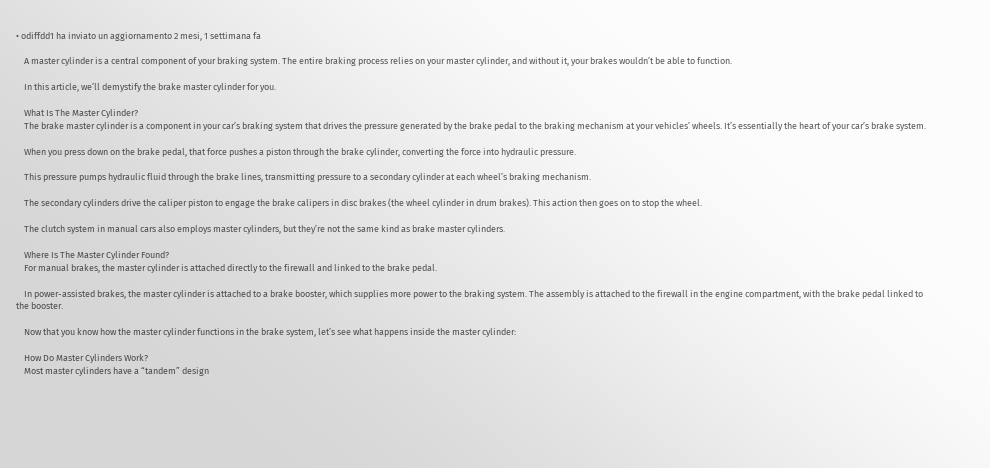• odiffdd1 ha inviato un aggiornamento 2 mesi, 1 settimana fa

    A master cylinder is a central component of your braking system. The entire braking process relies on your master cylinder, and without it, your brakes wouldn’t be able to function.

    In this article, we’ll demystify the brake master cylinder for you.

    What Is The Master Cylinder?
    The brake master cylinder is a component in your car’s braking system that drives the pressure generated by the brake pedal to the braking mechanism at your vehicles’ wheels. It’s essentially the heart of your car’s brake system.

    When you press down on the brake pedal, that force pushes a piston through the brake cylinder, converting the force into hydraulic pressure.

    This pressure pumps hydraulic fluid through the brake lines, transmitting pressure to a secondary cylinder at each wheel’s braking mechanism.

    The secondary cylinders drive the caliper piston to engage the brake calipers in disc brakes (the wheel cylinder in drum brakes). This action then goes on to stop the wheel.

    The clutch system in manual cars also employs master cylinders, but they’re not the same kind as brake master cylinders.

    Where Is The Master Cylinder Found?
    For manual brakes, the master cylinder is attached directly to the firewall and linked to the brake pedal.

    In power-assisted brakes, the master cylinder is attached to a brake booster, which supplies more power to the braking system. The assembly is attached to the firewall in the engine compartment, with the brake pedal linked to the booster.

    Now that you know how the master cylinder functions in the brake system, let’s see what happens inside the master cylinder:

    How Do Master Cylinders Work?
    Most master cylinders have a “tandem” design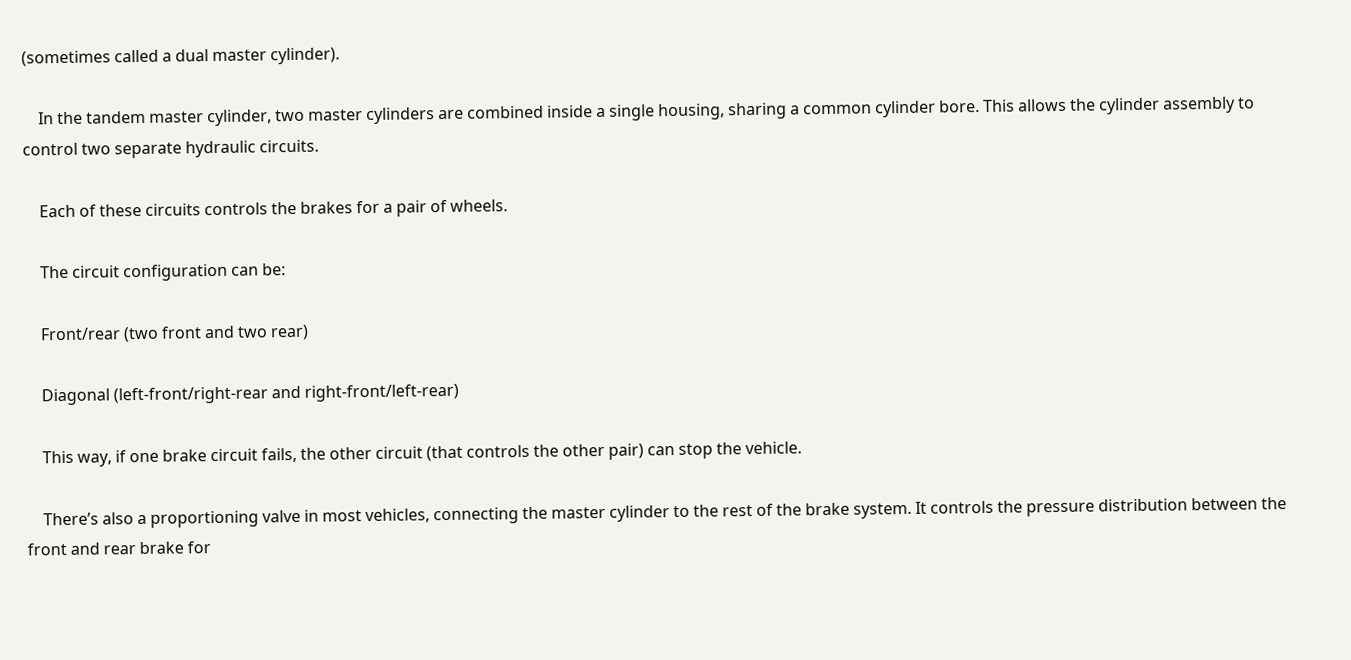(sometimes called a dual master cylinder).

    In the tandem master cylinder, two master cylinders are combined inside a single housing, sharing a common cylinder bore. This allows the cylinder assembly to control two separate hydraulic circuits.

    Each of these circuits controls the brakes for a pair of wheels.

    The circuit configuration can be:

    Front/rear (two front and two rear)

    Diagonal (left-front/right-rear and right-front/left-rear)

    This way, if one brake circuit fails, the other circuit (that controls the other pair) can stop the vehicle.

    There’s also a proportioning valve in most vehicles, connecting the master cylinder to the rest of the brake system. It controls the pressure distribution between the front and rear brake for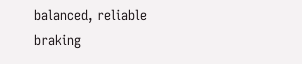balanced, reliable braking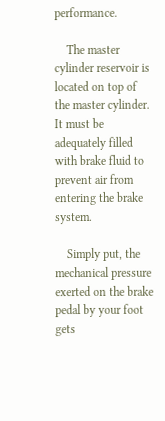performance.

    The master cylinder reservoir is located on top of the master cylinder. It must be adequately filled with brake fluid to prevent air from entering the brake system.

    Simply put, the mechanical pressure exerted on the brake pedal by your foot gets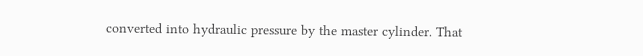converted into hydraulic pressure by the master cylinder. That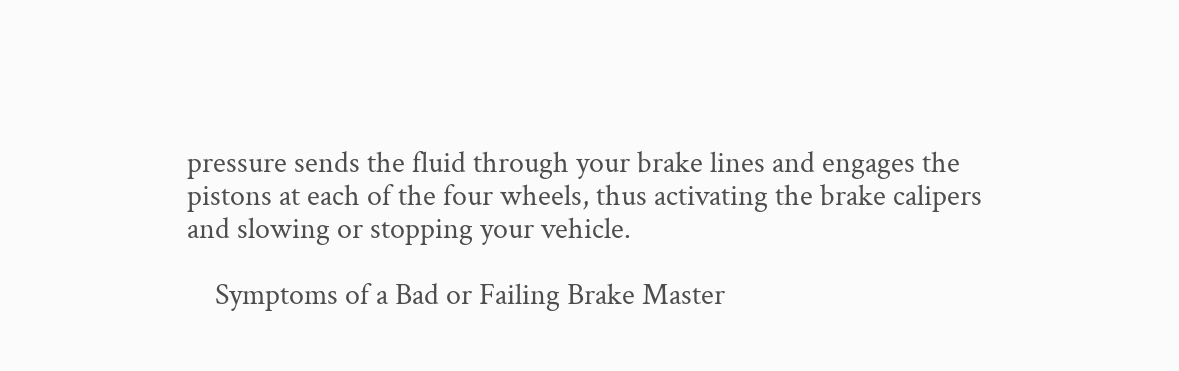pressure sends the fluid through your brake lines and engages the pistons at each of the four wheels, thus activating the brake calipers and slowing or stopping your vehicle.

    Symptoms of a Bad or Failing Brake Master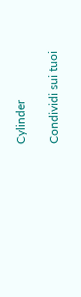Cylinder

Condividi sui tuoi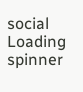social
Loading spinner